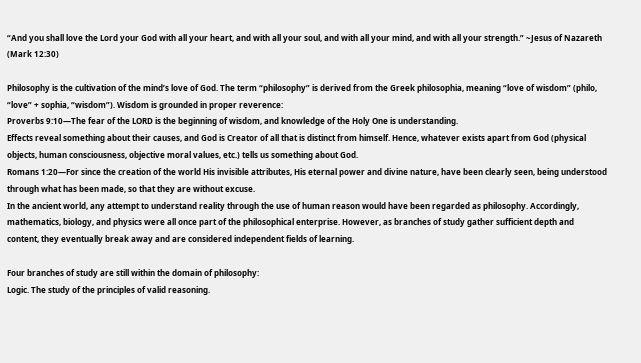“And you shall love the Lord your God with all your heart, and with all your soul, and with all your mind, and with all your strength.” ~Jesus of Nazareth (Mark 12:30)

Philosophy is the cultivation of the mind’s love of God. The term “philosophy” is derived from the Greek philosophia, meaning “love of wisdom” (philo, “love” + sophia, “wisdom”). Wisdom is grounded in proper reverence:
Proverbs 9:10—The fear of the LORD is the beginning of wisdom, and knowledge of the Holy One is understanding.
Effects reveal something about their causes, and God is Creator of all that is distinct from himself. Hence, whatever exists apart from God (physical objects, human consciousness, objective moral values, etc.) tells us something about God.
Romans 1:20—For since the creation of the world His invisible attributes, His eternal power and divine nature, have been clearly seen, being understood through what has been made, so that they are without excuse.
In the ancient world, any attempt to understand reality through the use of human reason would have been regarded as philosophy. Accordingly, mathematics, biology, and physics were all once part of the philosophical enterprise. However, as branches of study gather sufficient depth and content, they eventually break away and are considered independent fields of learning.

Four branches of study are still within the domain of philosophy:
Logic. The study of the principles of valid reasoning.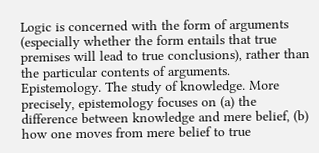Logic is concerned with the form of arguments (especially whether the form entails that true premises will lead to true conclusions), rather than the particular contents of arguments.
Epistemology. The study of knowledge. More precisely, epistemology focuses on (a) the difference between knowledge and mere belief, (b) how one moves from mere belief to true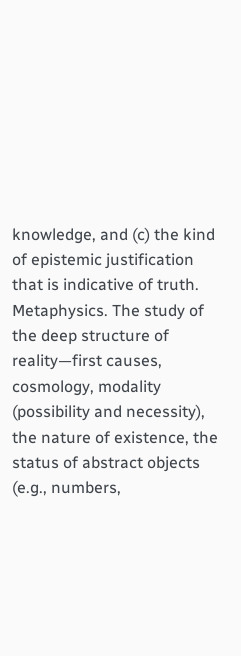knowledge, and (c) the kind of epistemic justification that is indicative of truth.
Metaphysics. The study of the deep structure of reality—first causes, cosmology, modality (possibility and necessity), the nature of existence, the status of abstract objects (e.g., numbers,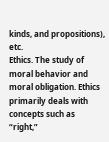kinds, and propositions), etc.
Ethics. The study of moral behavior and moral obligation. Ethics primarily deals with concepts such as “right,”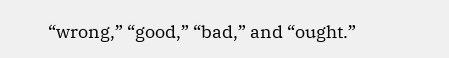“wrong,” “good,” “bad,” and “ought.”